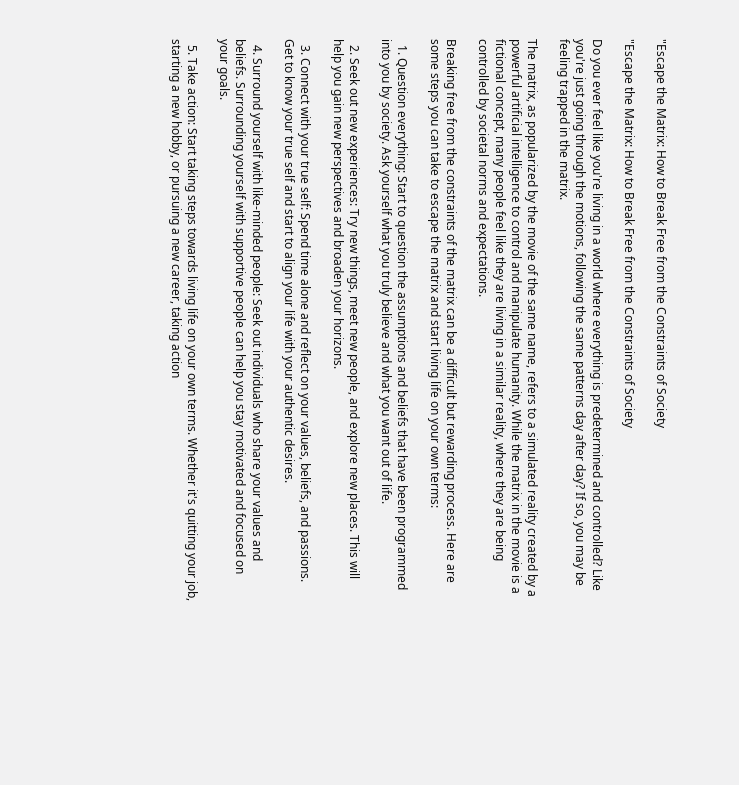"Escape the Matrix: How to Break Free from the Constraints of Society

"Escape the Matrix: How to Break Free from the Constraints of Society

Do you ever feel like you're living in a world where everything is predetermined and controlled? Like you're just going through the motions, following the same patterns day after day? If so, you may be feeling trapped in the matrix.

The matrix, as popularized by the movie of the same name, refers to a simulated reality created by a powerful artificial intelligence to control and manipulate humanity. While the matrix in the movie is a fictional concept, many people feel like they are living in a similar reality, where they are being controlled by societal norms and expectations.

Breaking free from the constraints of the matrix can be a difficult but rewarding process. Here are some steps you can take to escape the matrix and start living life on your own terms:

  1. Question everything: Start to question the assumptions and beliefs that have been programmed into you by society. Ask yourself what you truly believe and what you want out of life.

  2. Seek out new experiences: Try new things, meet new people, and explore new places. This will help you gain new perspectives and broaden your horizons.

  3. Connect with your true self: Spend time alone and reflect on your values, beliefs, and passions. Get to know your true self and start to align your life with your authentic desires.

  4. Surround yourself with like-minded people: Seek out individuals who share your values and beliefs. Surrounding yourself with supportive people can help you stay motivated and focused on your goals.

  5. Take action: Start taking steps towards living life on your own terms. Whether it's quitting your job, starting a new hobby, or pursuing a new career, taking action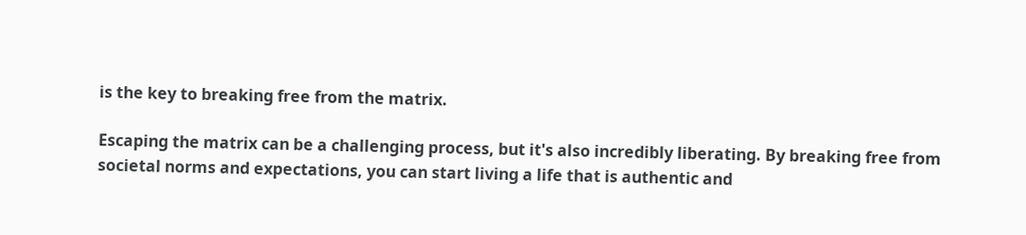is the key to breaking free from the matrix.

Escaping the matrix can be a challenging process, but it's also incredibly liberating. By breaking free from societal norms and expectations, you can start living a life that is authentic and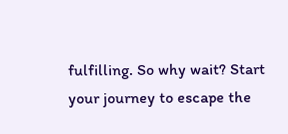fulfilling. So why wait? Start your journey to escape the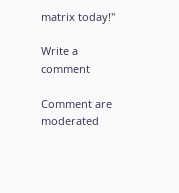matrix today!"

Write a comment

Comment are moderated